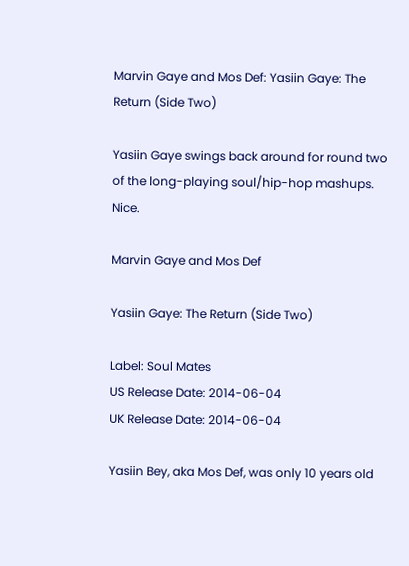Marvin Gaye and Mos Def: Yasiin Gaye: The Return (Side Two)

Yasiin Gaye swings back around for round two of the long-playing soul/hip-hop mashups. Nice.

Marvin Gaye and Mos Def

Yasiin Gaye: The Return (Side Two)

Label: Soul Mates
US Release Date: 2014-06-04
UK Release Date: 2014-06-04

Yasiin Bey, aka Mos Def, was only 10 years old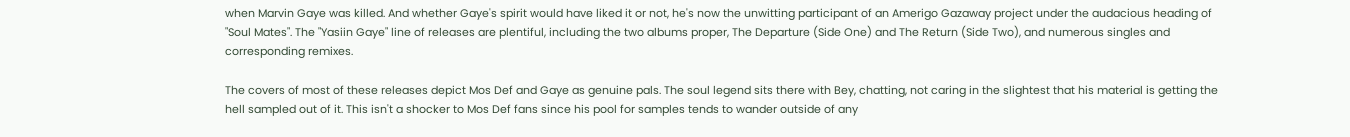when Marvin Gaye was killed. And whether Gaye's spirit would have liked it or not, he's now the unwitting participant of an Amerigo Gazaway project under the audacious heading of "Soul Mates". The "Yasiin Gaye" line of releases are plentiful, including the two albums proper, The Departure (Side One) and The Return (Side Two), and numerous singles and corresponding remixes.

The covers of most of these releases depict Mos Def and Gaye as genuine pals. The soul legend sits there with Bey, chatting, not caring in the slightest that his material is getting the hell sampled out of it. This isn't a shocker to Mos Def fans since his pool for samples tends to wander outside of any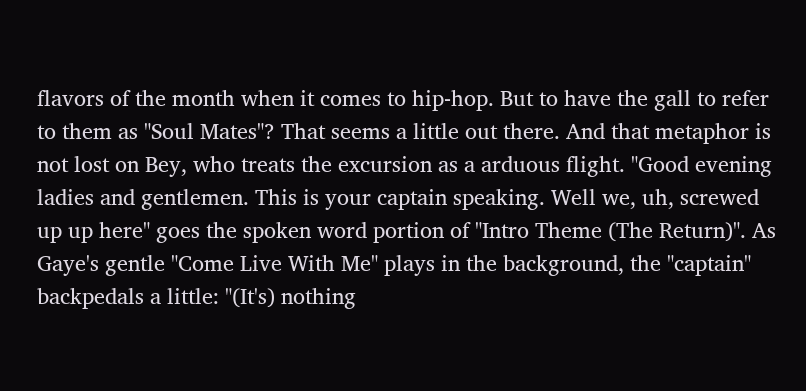flavors of the month when it comes to hip-hop. But to have the gall to refer to them as "Soul Mates"? That seems a little out there. And that metaphor is not lost on Bey, who treats the excursion as a arduous flight. "Good evening ladies and gentlemen. This is your captain speaking. Well we, uh, screwed up up here" goes the spoken word portion of "Intro Theme (The Return)". As Gaye's gentle "Come Live With Me" plays in the background, the "captain" backpedals a little: "(It's) nothing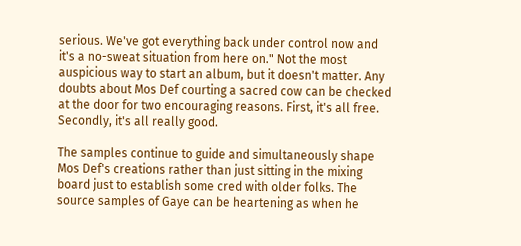serious. We've got everything back under control now and it's a no-sweat situation from here on." Not the most auspicious way to start an album, but it doesn't matter. Any doubts about Mos Def courting a sacred cow can be checked at the door for two encouraging reasons. First, it's all free. Secondly, it's all really good.

The samples continue to guide and simultaneously shape Mos Def's creations rather than just sitting in the mixing board just to establish some cred with older folks. The source samples of Gaye can be heartening as when he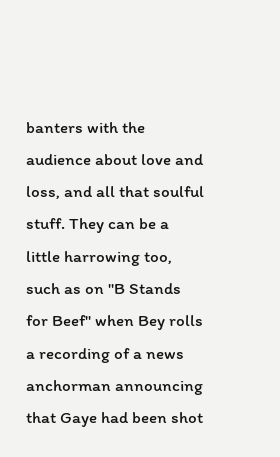banters with the audience about love and loss, and all that soulful stuff. They can be a little harrowing too, such as on "B Stands for Beef" when Bey rolls a recording of a news anchorman announcing that Gaye had been shot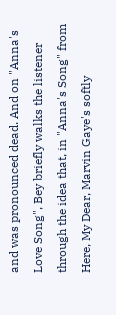and was pronounced dead. And on "Anna's Love Song", Bey briefly walks the listener through the idea that, in "Anna's Song" from Here, My Dear, Marvin Gaye's softly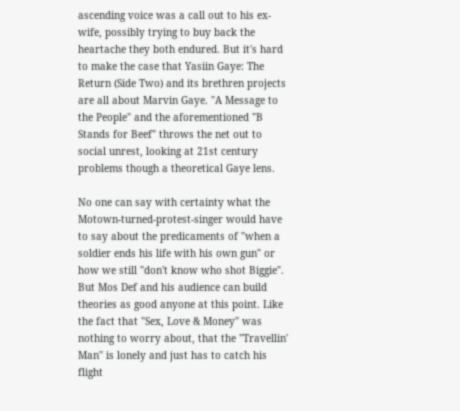ascending voice was a call out to his ex-wife, possibly trying to buy back the heartache they both endured. But it's hard to make the case that Yasiin Gaye: The Return (Side Two) and its brethren projects are all about Marvin Gaye. "A Message to the People" and the aforementioned "B Stands for Beef" throws the net out to social unrest, looking at 21st century problems though a theoretical Gaye lens.

No one can say with certainty what the Motown-turned-protest-singer would have to say about the predicaments of "when a soldier ends his life with his own gun" or how we still "don't know who shot Biggie". But Mos Def and his audience can build theories as good anyone at this point. Like the fact that "Sex, Love & Money" was nothing to worry about, that the "Travellin' Man" is lonely and just has to catch his flight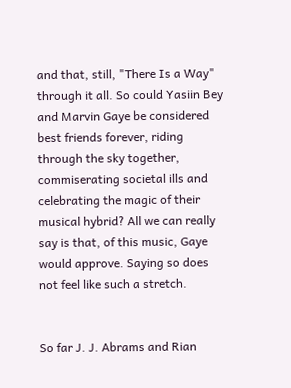and that, still, "There Is a Way" through it all. So could Yasiin Bey and Marvin Gaye be considered best friends forever, riding through the sky together, commiserating societal ills and celebrating the magic of their musical hybrid? All we can really say is that, of this music, Gaye would approve. Saying so does not feel like such a stretch.


So far J. J. Abrams and Rian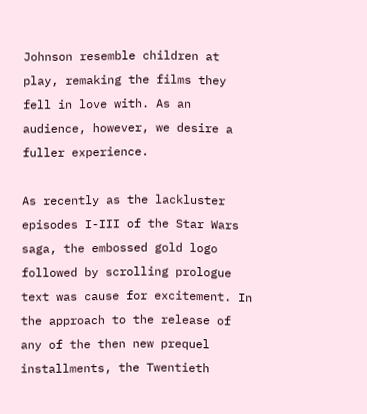Johnson resemble children at play, remaking the films they fell in love with. As an audience, however, we desire a fuller experience.

As recently as the lackluster episodes I-III of the Star Wars saga, the embossed gold logo followed by scrolling prologue text was cause for excitement. In the approach to the release of any of the then new prequel installments, the Twentieth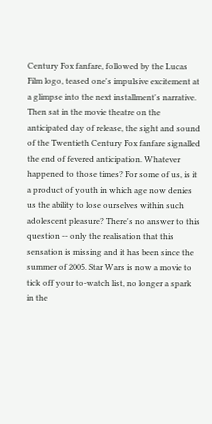Century Fox fanfare, followed by the Lucas Film logo, teased one's impulsive excitement at a glimpse into the next installment's narrative. Then sat in the movie theatre on the anticipated day of release, the sight and sound of the Twentieth Century Fox fanfare signalled the end of fevered anticipation. Whatever happened to those times? For some of us, is it a product of youth in which age now denies us the ability to lose ourselves within such adolescent pleasure? There's no answer to this question -- only the realisation that this sensation is missing and it has been since the summer of 2005. Star Wars is now a movie to tick off your to-watch list, no longer a spark in the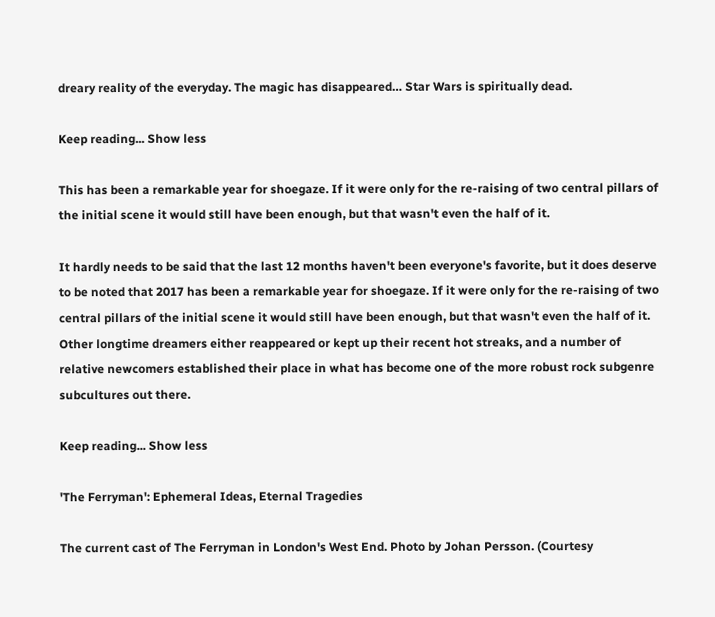dreary reality of the everyday. The magic has disappeared… Star Wars is spiritually dead.

Keep reading... Show less

This has been a remarkable year for shoegaze. If it were only for the re-raising of two central pillars of the initial scene it would still have been enough, but that wasn't even the half of it.

It hardly needs to be said that the last 12 months haven't been everyone's favorite, but it does deserve to be noted that 2017 has been a remarkable year for shoegaze. If it were only for the re-raising of two central pillars of the initial scene it would still have been enough, but that wasn't even the half of it. Other longtime dreamers either reappeared or kept up their recent hot streaks, and a number of relative newcomers established their place in what has become one of the more robust rock subgenre subcultures out there.

Keep reading... Show less

'The Ferryman': Ephemeral Ideas, Eternal Tragedies

The current cast of The Ferryman in London's West End. Photo by Johan Persson. (Courtesy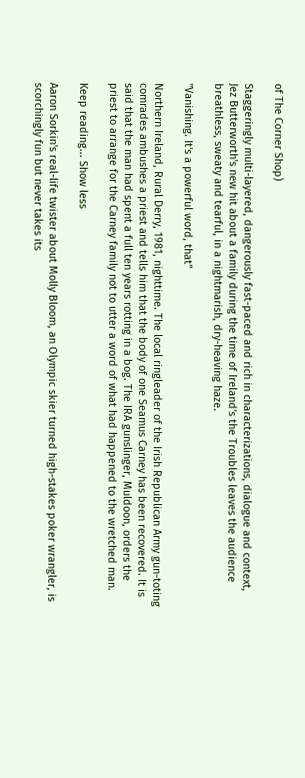of The Corner Shop)

Staggeringly multi-layered, dangerously fast-paced and rich in characterizations, dialogue and context, Jez Butterworth's new hit about a family during the time of Ireland's the Troubles leaves the audience breathless, sweaty and tearful, in a nightmarish, dry-heaving haze.

"Vanishing. It's a powerful word, that"

Northern Ireland, Rural Derry, 1981, nighttime. The local ringleader of the Irish Republican Army gun-toting comrades ambushes a priest and tells him that the body of one Seamus Carney has been recovered. It is said that the man had spent a full ten years rotting in a bog. The IRA gunslinger, Muldoon, orders the priest to arrange for the Carney family not to utter a word of what had happened to the wretched man.

Keep reading... Show less

Aaron Sorkin's real-life twister about Molly Bloom, an Olympic skier turned high-stakes poker wrangler, is scorchingly fun but never takes its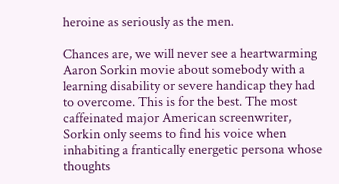heroine as seriously as the men.

Chances are, we will never see a heartwarming Aaron Sorkin movie about somebody with a learning disability or severe handicap they had to overcome. This is for the best. The most caffeinated major American screenwriter, Sorkin only seems to find his voice when inhabiting a frantically energetic persona whose thoughts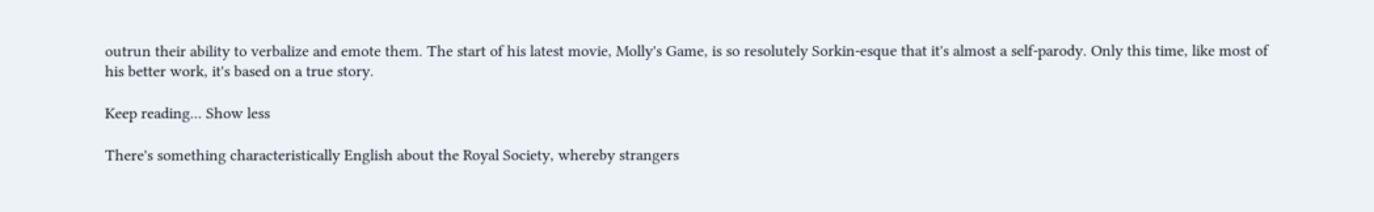outrun their ability to verbalize and emote them. The start of his latest movie, Molly's Game, is so resolutely Sorkin-esque that it's almost a self-parody. Only this time, like most of his better work, it's based on a true story.

Keep reading... Show less

There's something characteristically English about the Royal Society, whereby strangers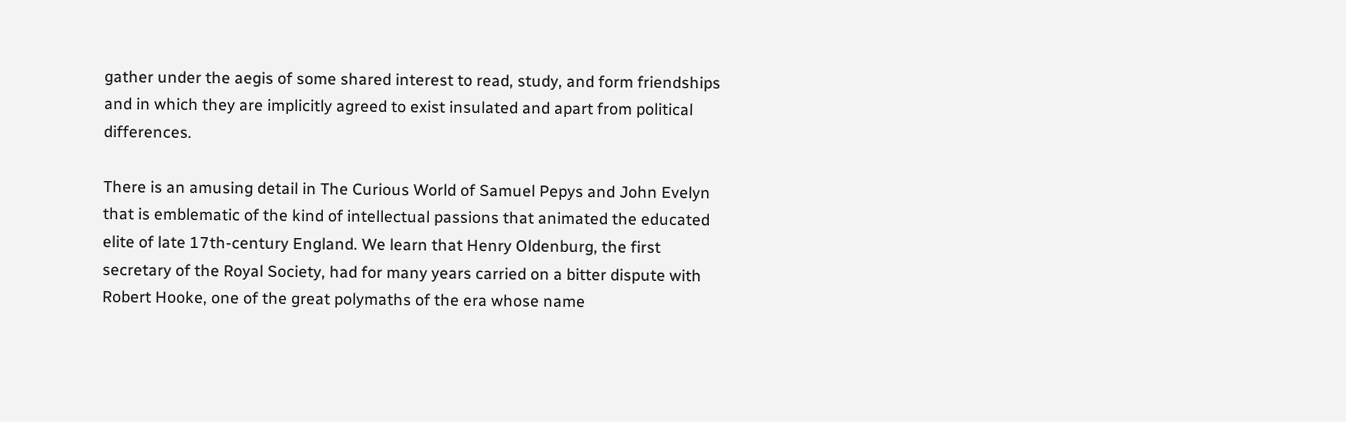gather under the aegis of some shared interest to read, study, and form friendships and in which they are implicitly agreed to exist insulated and apart from political differences.

There is an amusing detail in The Curious World of Samuel Pepys and John Evelyn that is emblematic of the kind of intellectual passions that animated the educated elite of late 17th-century England. We learn that Henry Oldenburg, the first secretary of the Royal Society, had for many years carried on a bitter dispute with Robert Hooke, one of the great polymaths of the era whose name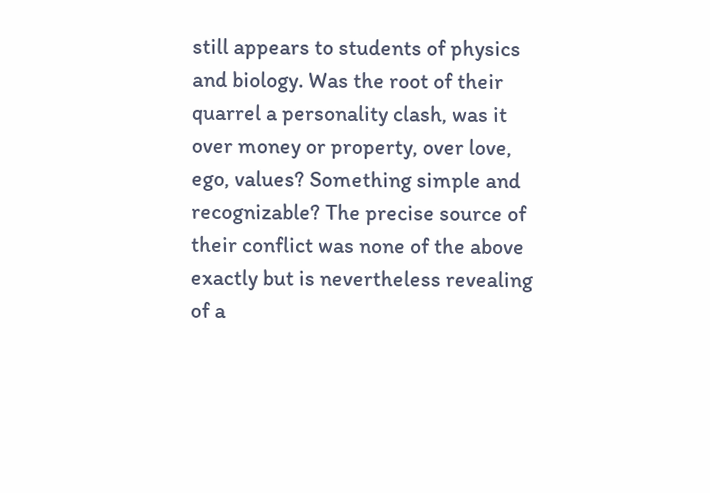still appears to students of physics and biology. Was the root of their quarrel a personality clash, was it over money or property, over love, ego, values? Something simple and recognizable? The precise source of their conflict was none of the above exactly but is nevertheless revealing of a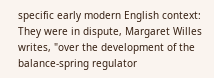specific early modern English context: They were in dispute, Margaret Willes writes, "over the development of the balance-spring regulator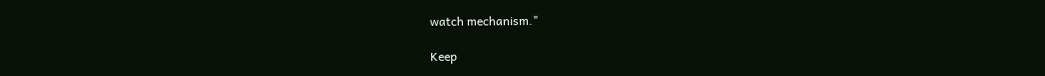watch mechanism."

Keep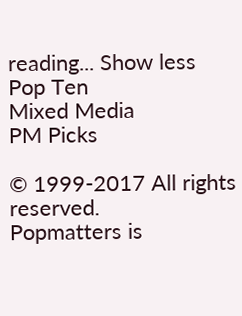reading... Show less
Pop Ten
Mixed Media
PM Picks

© 1999-2017 All rights reserved.
Popmatters is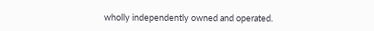wholly independently owned and operated.